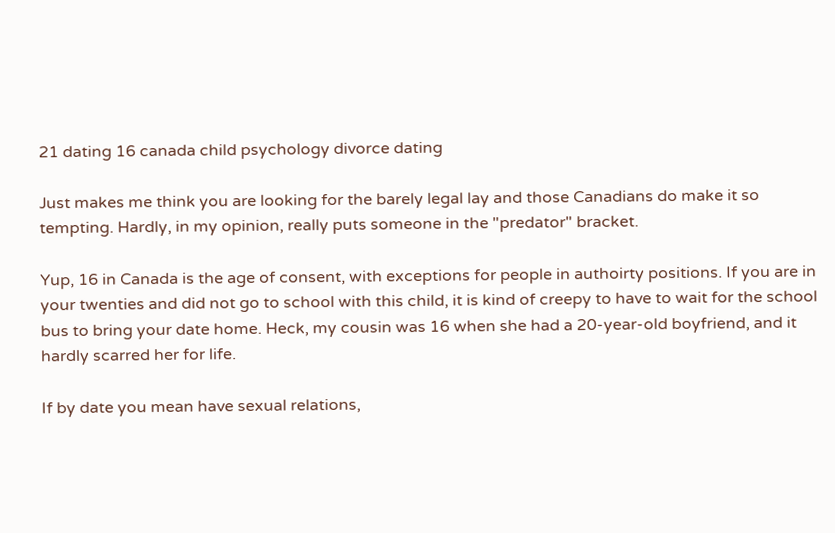21 dating 16 canada child psychology divorce dating

Just makes me think you are looking for the barely legal lay and those Canadians do make it so tempting. Hardly, in my opinion, really puts someone in the "predator" bracket.

Yup, 16 in Canada is the age of consent, with exceptions for people in authoirty positions. If you are in your twenties and did not go to school with this child, it is kind of creepy to have to wait for the school bus to bring your date home. Heck, my cousin was 16 when she had a 20-year-old boyfriend, and it hardly scarred her for life.

If by date you mean have sexual relations,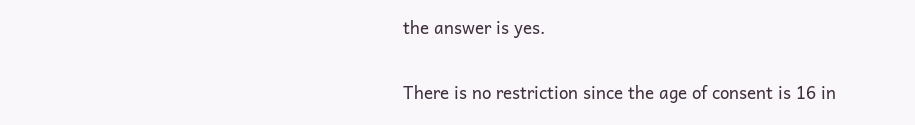the answer is yes.

There is no restriction since the age of consent is 16 in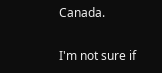Canada.

I'm not sure if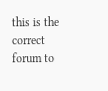this is the correct forum to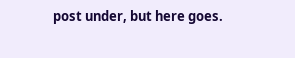post under, but here goes.